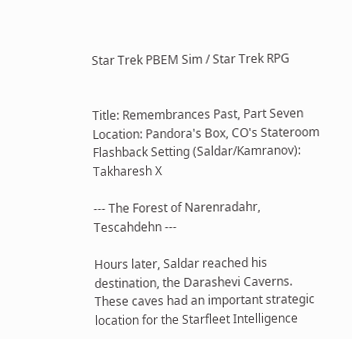Star Trek PBEM Sim / Star Trek RPG


Title: Remembrances Past, Part Seven
Location: Pandora's Box, CO's Stateroom
Flashback Setting (Saldar/Kamranov): Takharesh X

--- The Forest of Narenradahr, Tescahdehn ---

Hours later, Saldar reached his destination, the Darashevi Caverns. These caves had an important strategic location for the Starfleet Intelligence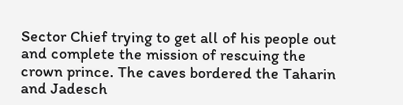Sector Chief trying to get all of his people out and complete the mission of rescuing the crown prince. The caves bordered the Taharin and Jadesch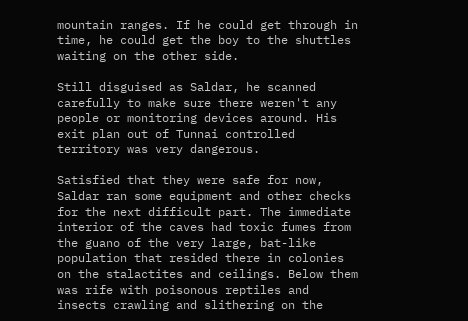mountain ranges. If he could get through in time, he could get the boy to the shuttles waiting on the other side.

Still disguised as Saldar, he scanned carefully to make sure there weren't any people or monitoring devices around. His exit plan out of Tunnai controlled territory was very dangerous.

Satisfied that they were safe for now, Saldar ran some equipment and other checks for the next difficult part. The immediate interior of the caves had toxic fumes from the guano of the very large, bat-like population that resided there in colonies on the stalactites and ceilings. Below them was rife with poisonous reptiles and insects crawling and slithering on the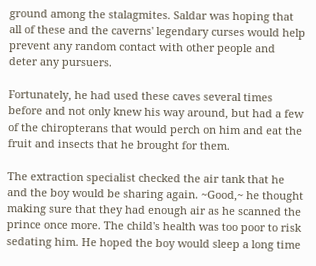ground among the stalagmites. Saldar was hoping that all of these and the caverns' legendary curses would help prevent any random contact with other people and deter any pursuers.

Fortunately, he had used these caves several times before and not only knew his way around, but had a few of the chiropterans that would perch on him and eat the fruit and insects that he brought for them.

The extraction specialist checked the air tank that he and the boy would be sharing again. ~Good,~ he thought making sure that they had enough air as he scanned the prince once more. The child's health was too poor to risk sedating him. He hoped the boy would sleep a long time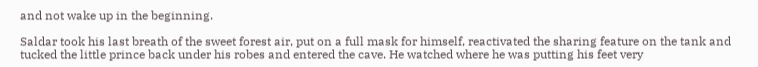and not wake up in the beginning.

Saldar took his last breath of the sweet forest air, put on a full mask for himself, reactivated the sharing feature on the tank and tucked the little prince back under his robes and entered the cave. He watched where he was putting his feet very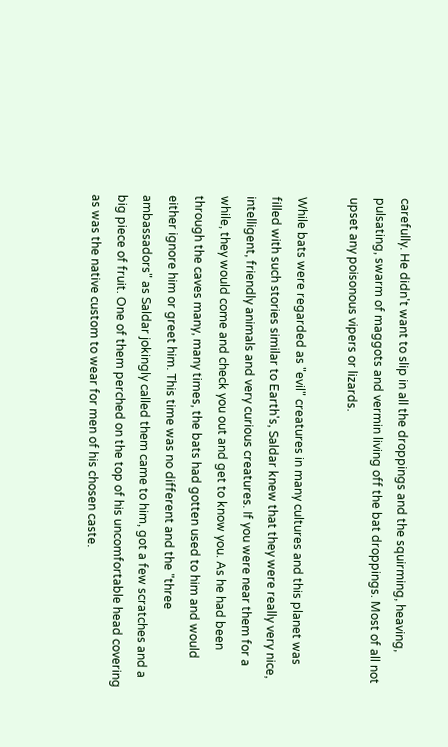carefully. He didn't want to slip in all the droppings and the squirming, heaving, pulsating, swarm of maggots and vermin living off the bat droppings. Most of all not upset any poisonous vipers or lizards.

While bats were regarded as "evil" creatures in many cultures and this planet was filled with such stories similar to Earth's, Saldar knew that they were really very nice, intelligent, friendly animals and very curious creatures. If you were near them for a while, they would come and check you out and get to know you. As he had been through the caves many, many times, the bats had gotten used to him and would either ignore him or greet him. This time was no different and the "three ambassadors" as Saldar jokingly called them came to him, got a few scratches and a big piece of fruit. One of them perched on the top of his uncomfortable head covering as was the native custom to wear for men of his chosen caste.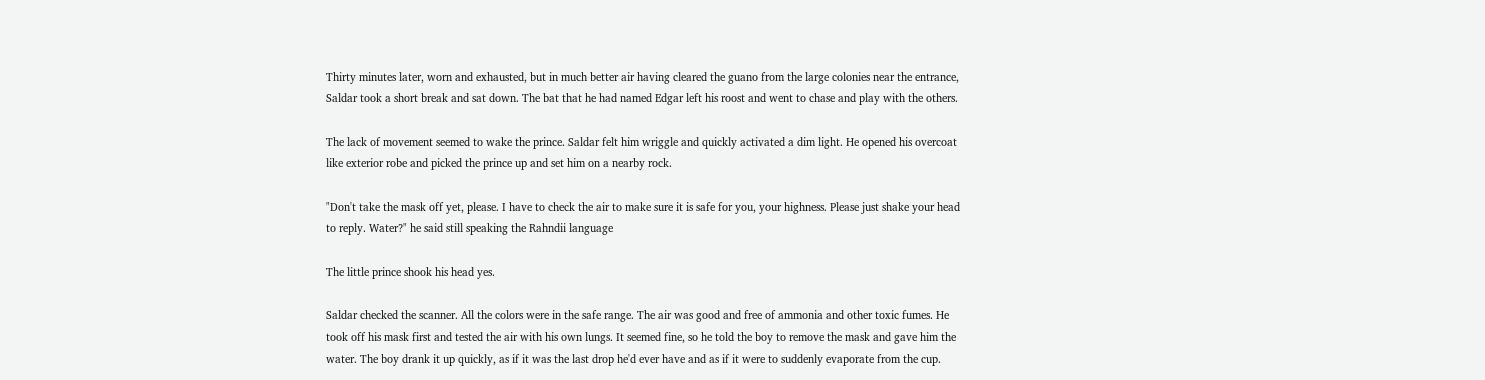Thirty minutes later, worn and exhausted, but in much better air having cleared the guano from the large colonies near the entrance, Saldar took a short break and sat down. The bat that he had named Edgar left his roost and went to chase and play with the others.

The lack of movement seemed to wake the prince. Saldar felt him wriggle and quickly activated a dim light. He opened his overcoat like exterior robe and picked the prince up and set him on a nearby rock.

"Don't take the mask off yet, please. I have to check the air to make sure it is safe for you, your highness. Please just shake your head to reply. Water?" he said still speaking the Rahndii language

The little prince shook his head yes.

Saldar checked the scanner. All the colors were in the safe range. The air was good and free of ammonia and other toxic fumes. He took off his mask first and tested the air with his own lungs. It seemed fine, so he told the boy to remove the mask and gave him the water. The boy drank it up quickly, as if it was the last drop he'd ever have and as if it were to suddenly evaporate from the cup.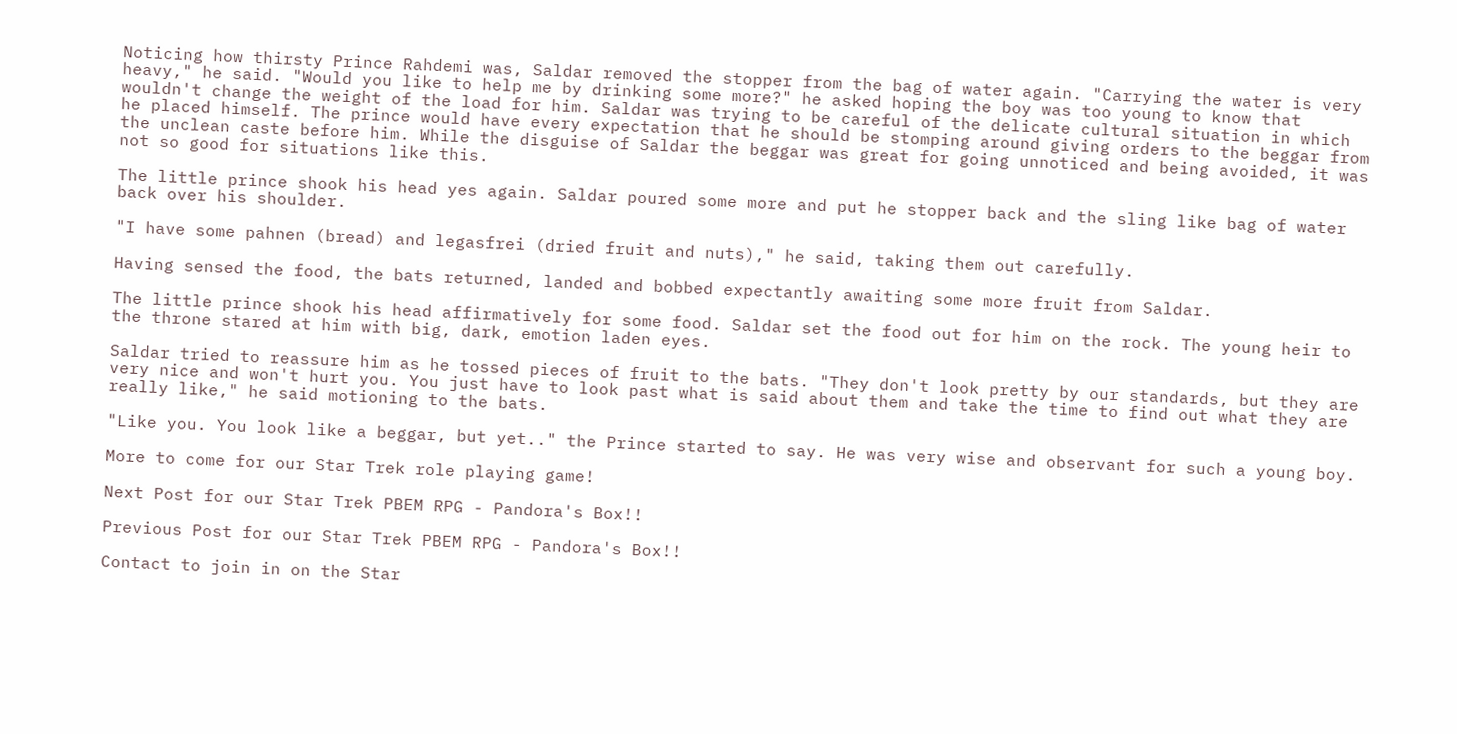Noticing how thirsty Prince Rahdemi was, Saldar removed the stopper from the bag of water again. "Carrying the water is very heavy," he said. "Would you like to help me by drinking some more?" he asked hoping the boy was too young to know that wouldn't change the weight of the load for him. Saldar was trying to be careful of the delicate cultural situation in which he placed himself. The prince would have every expectation that he should be stomping around giving orders to the beggar from the unclean caste before him. While the disguise of Saldar the beggar was great for going unnoticed and being avoided, it was not so good for situations like this.

The little prince shook his head yes again. Saldar poured some more and put he stopper back and the sling like bag of water back over his shoulder.

"I have some pahnen (bread) and legasfrei (dried fruit and nuts)," he said, taking them out carefully.

Having sensed the food, the bats returned, landed and bobbed expectantly awaiting some more fruit from Saldar.

The little prince shook his head affirmatively for some food. Saldar set the food out for him on the rock. The young heir to the throne stared at him with big, dark, emotion laden eyes.

Saldar tried to reassure him as he tossed pieces of fruit to the bats. "They don't look pretty by our standards, but they are very nice and won't hurt you. You just have to look past what is said about them and take the time to find out what they are really like," he said motioning to the bats.

"Like you. You look like a beggar, but yet.." the Prince started to say. He was very wise and observant for such a young boy.

More to come for our Star Trek role playing game!

Next Post for our Star Trek PBEM RPG - Pandora's Box!!

Previous Post for our Star Trek PBEM RPG - Pandora's Box!!

Contact to join in on the Star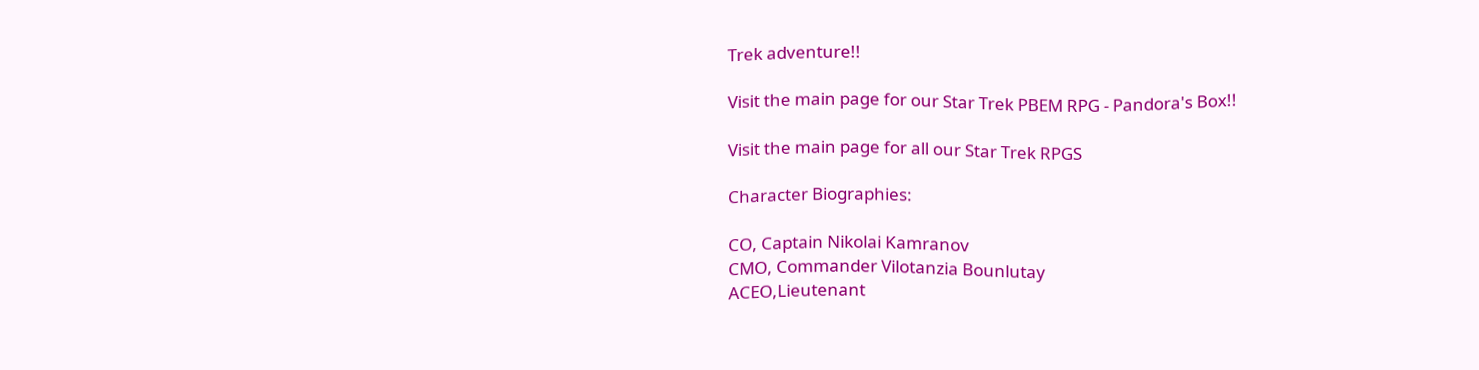Trek adventure!!

Visit the main page for our Star Trek PBEM RPG - Pandora's Box!!

Visit the main page for all our Star Trek RPGS

Character Biographies:

CO, Captain Nikolai Kamranov
CMO, Commander Vilotanzia Bounlutay
ACEO,Lieutenant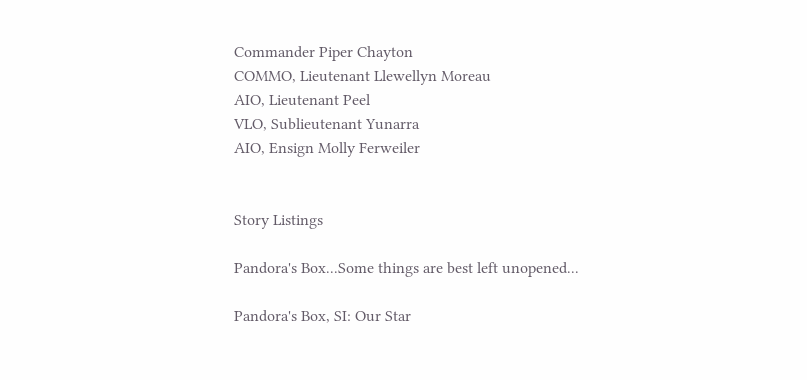Commander Piper Chayton
COMMO, Lieutenant Llewellyn Moreau
AIO, Lieutenant Peel
VLO, Sublieutenant Yunarra
AIO, Ensign Molly Ferweiler


Story Listings

Pandora's Box...Some things are best left unopened...

Pandora's Box, SI: Our Star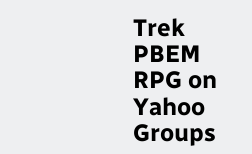Trek PBEM RPG on Yahoo Groups